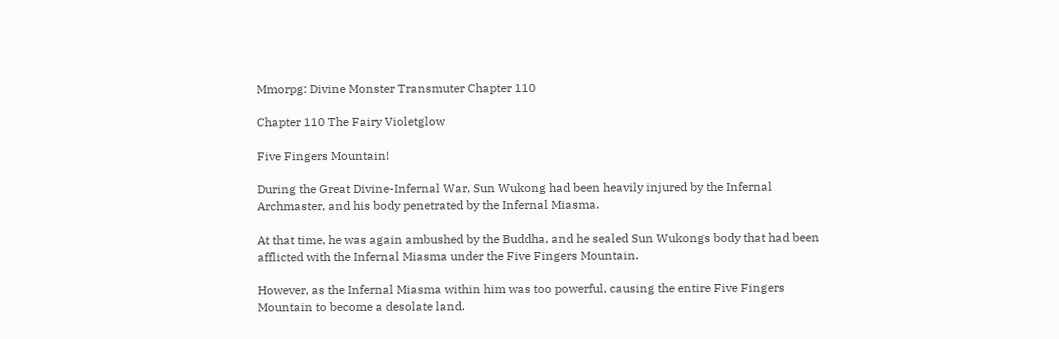Mmorpg: Divine Monster Transmuter Chapter 110

Chapter 110 The Fairy Violetglow

Five Fingers Mountain!

During the Great Divine-Infernal War, Sun Wukong had been heavily injured by the Infernal Archmaster, and his body penetrated by the Infernal Miasma.

At that time, he was again ambushed by the Buddha, and he sealed Sun Wukongs body that had been afflicted with the Infernal Miasma under the Five Fingers Mountain.

However, as the Infernal Miasma within him was too powerful, causing the entire Five Fingers Mountain to become a desolate land.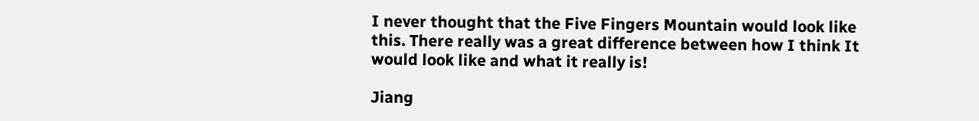I never thought that the Five Fingers Mountain would look like this. There really was a great difference between how I think It would look like and what it really is!

Jiang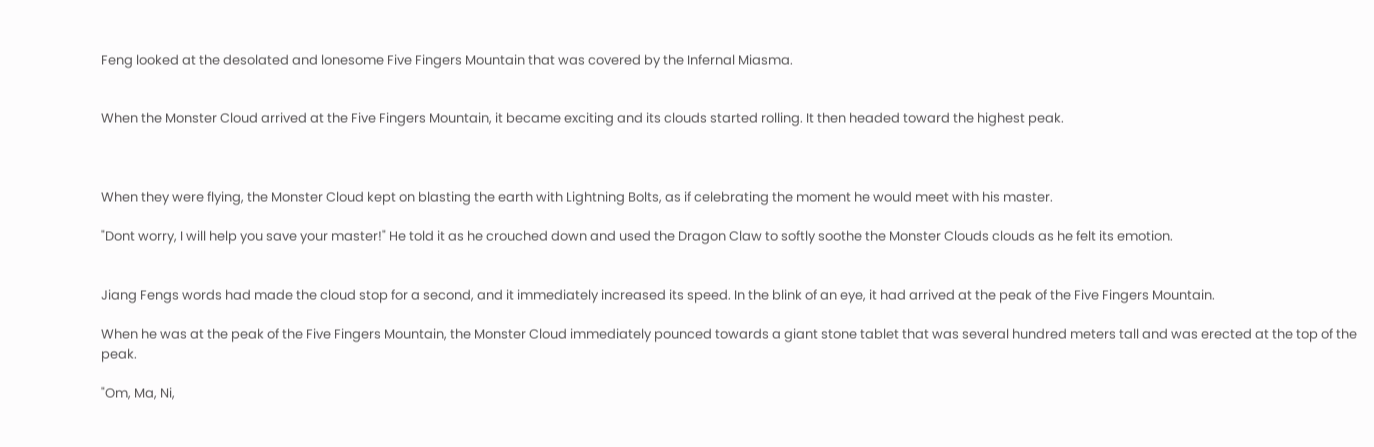Feng looked at the desolated and lonesome Five Fingers Mountain that was covered by the Infernal Miasma.


When the Monster Cloud arrived at the Five Fingers Mountain, it became exciting and its clouds started rolling. It then headed toward the highest peak.



When they were flying, the Monster Cloud kept on blasting the earth with Lightning Bolts, as if celebrating the moment he would meet with his master.

"Dont worry, I will help you save your master!" He told it as he crouched down and used the Dragon Claw to softly soothe the Monster Clouds clouds as he felt its emotion.


Jiang Fengs words had made the cloud stop for a second, and it immediately increased its speed. In the blink of an eye, it had arrived at the peak of the Five Fingers Mountain.

When he was at the peak of the Five Fingers Mountain, the Monster Cloud immediately pounced towards a giant stone tablet that was several hundred meters tall and was erected at the top of the peak.

"Om, Ma, Ni,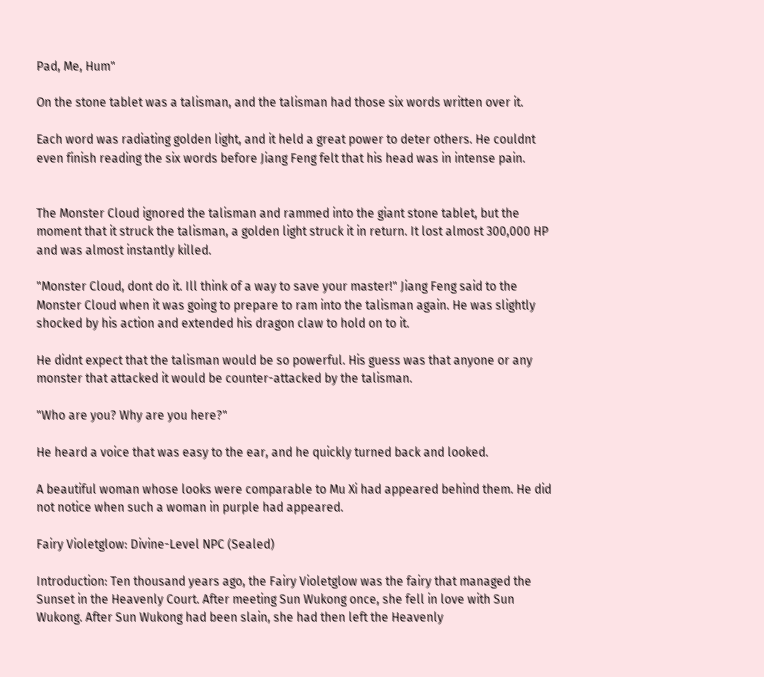Pad, Me, Hum"

On the stone tablet was a talisman, and the talisman had those six words written over it.

Each word was radiating golden light, and it held a great power to deter others. He couldnt even finish reading the six words before Jiang Feng felt that his head was in intense pain.


The Monster Cloud ignored the talisman and rammed into the giant stone tablet, but the moment that it struck the talisman, a golden light struck it in return. It lost almost 300,000 HP and was almost instantly killed.

"Monster Cloud, dont do it. Ill think of a way to save your master!" Jiang Feng said to the Monster Cloud when it was going to prepare to ram into the talisman again. He was slightly shocked by his action and extended his dragon claw to hold on to it.

He didnt expect that the talisman would be so powerful. His guess was that anyone or any monster that attacked it would be counter-attacked by the talisman.

"Who are you? Why are you here?"

He heard a voice that was easy to the ear, and he quickly turned back and looked.

A beautiful woman whose looks were comparable to Mu Xi had appeared behind them. He did not notice when such a woman in purple had appeared.

Fairy Violetglow: Divine-Level NPC (Sealed)

Introduction: Ten thousand years ago, the Fairy Violetglow was the fairy that managed the Sunset in the Heavenly Court. After meeting Sun Wukong once, she fell in love with Sun Wukong. After Sun Wukong had been slain, she had then left the Heavenly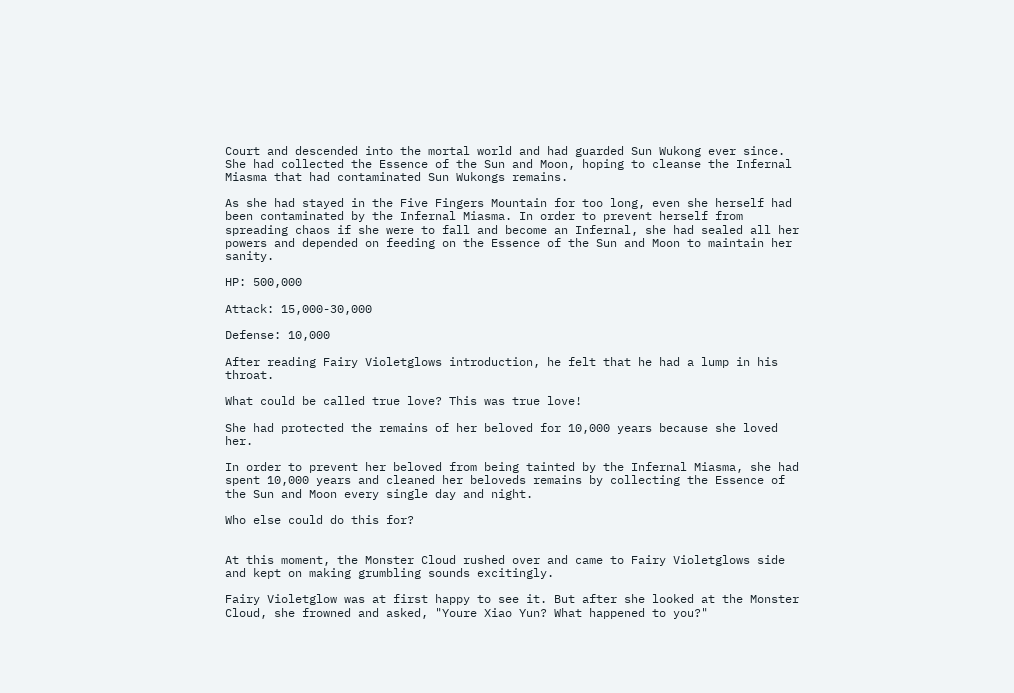Court and descended into the mortal world and had guarded Sun Wukong ever since. She had collected the Essence of the Sun and Moon, hoping to cleanse the Infernal Miasma that had contaminated Sun Wukongs remains.

As she had stayed in the Five Fingers Mountain for too long, even she herself had been contaminated by the Infernal Miasma. In order to prevent herself from spreading chaos if she were to fall and become an Infernal, she had sealed all her powers and depended on feeding on the Essence of the Sun and Moon to maintain her sanity.

HP: 500,000

Attack: 15,000-30,000

Defense: 10,000

After reading Fairy Violetglows introduction, he felt that he had a lump in his throat.

What could be called true love? This was true love!

She had protected the remains of her beloved for 10,000 years because she loved her.

In order to prevent her beloved from being tainted by the Infernal Miasma, she had spent 10,000 years and cleaned her beloveds remains by collecting the Essence of the Sun and Moon every single day and night.

Who else could do this for?


At this moment, the Monster Cloud rushed over and came to Fairy Violetglows side and kept on making grumbling sounds excitingly.

Fairy Violetglow was at first happy to see it. But after she looked at the Monster Cloud, she frowned and asked, "Youre Xiao Yun? What happened to you?"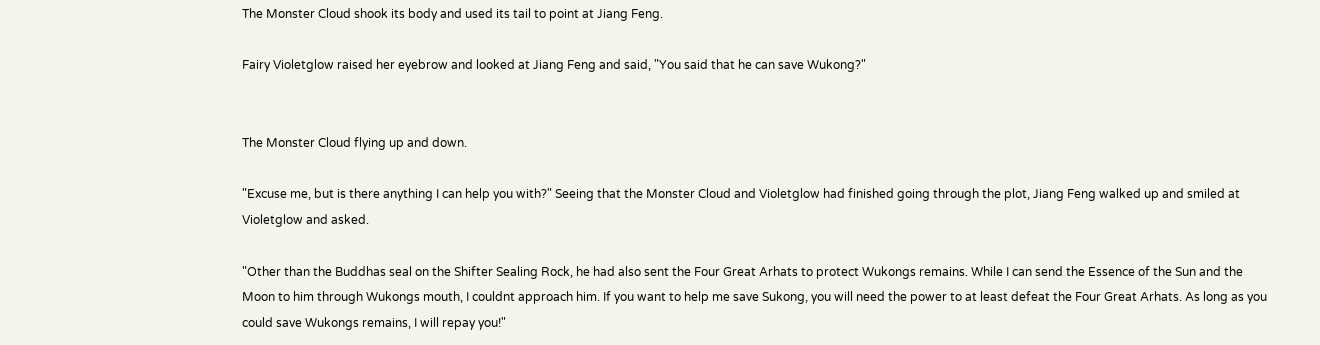The Monster Cloud shook its body and used its tail to point at Jiang Feng.

Fairy Violetglow raised her eyebrow and looked at Jiang Feng and said, "You said that he can save Wukong?"


The Monster Cloud flying up and down.

"Excuse me, but is there anything I can help you with?" Seeing that the Monster Cloud and Violetglow had finished going through the plot, Jiang Feng walked up and smiled at Violetglow and asked.

"Other than the Buddhas seal on the Shifter Sealing Rock, he had also sent the Four Great Arhats to protect Wukongs remains. While I can send the Essence of the Sun and the Moon to him through Wukongs mouth, I couldnt approach him. If you want to help me save Sukong, you will need the power to at least defeat the Four Great Arhats. As long as you could save Wukongs remains, I will repay you!"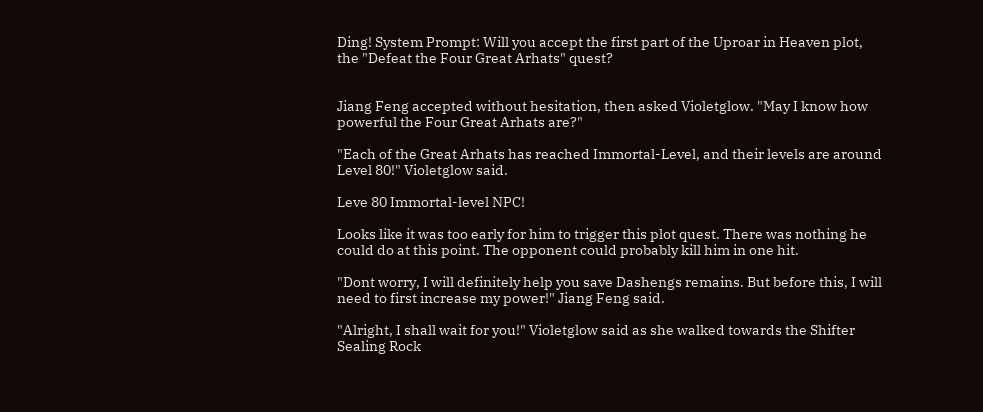Ding! System Prompt: Will you accept the first part of the Uproar in Heaven plot, the "Defeat the Four Great Arhats" quest?


Jiang Feng accepted without hesitation, then asked Violetglow. "May I know how powerful the Four Great Arhats are?"

"Each of the Great Arhats has reached Immortal-Level, and their levels are around Level 80!" Violetglow said.

Leve 80 Immortal-level NPC!

Looks like it was too early for him to trigger this plot quest. There was nothing he could do at this point. The opponent could probably kill him in one hit.

"Dont worry, I will definitely help you save Dashengs remains. But before this, I will need to first increase my power!" Jiang Feng said.

"Alright, I shall wait for you!" Violetglow said as she walked towards the Shifter Sealing Rock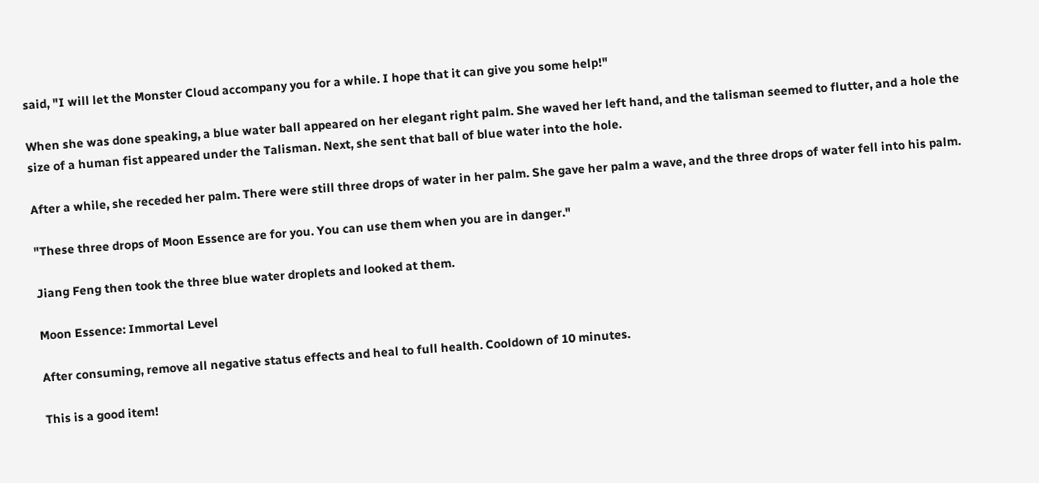said, "I will let the Monster Cloud accompany you for a while. I hope that it can give you some help!"

When she was done speaking, a blue water ball appeared on her elegant right palm. She waved her left hand, and the talisman seemed to flutter, and a hole the size of a human fist appeared under the Talisman. Next, she sent that ball of blue water into the hole.

After a while, she receded her palm. There were still three drops of water in her palm. She gave her palm a wave, and the three drops of water fell into his palm.

"These three drops of Moon Essence are for you. You can use them when you are in danger."

Jiang Feng then took the three blue water droplets and looked at them.

Moon Essence: Immortal Level

After consuming, remove all negative status effects and heal to full health. Cooldown of 10 minutes.

This is a good item!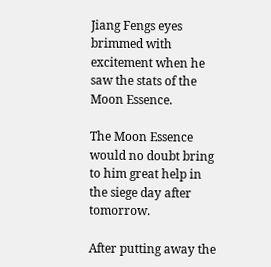Jiang Fengs eyes brimmed with excitement when he saw the stats of the Moon Essence.

The Moon Essence would no doubt bring to him great help in the siege day after tomorrow.

After putting away the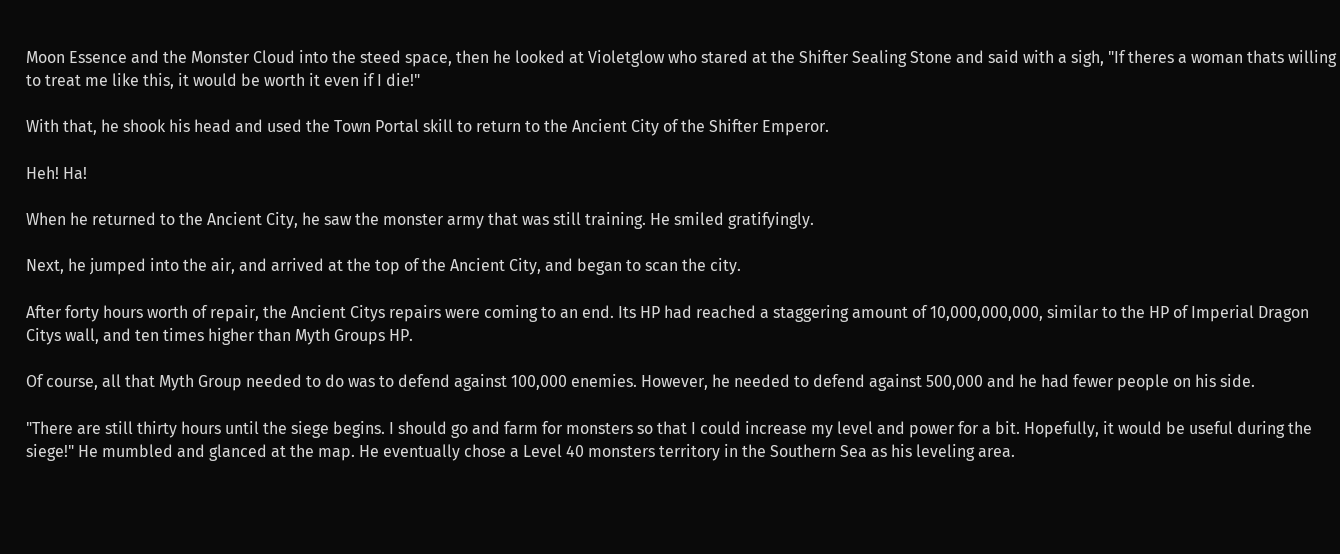Moon Essence and the Monster Cloud into the steed space, then he looked at Violetglow who stared at the Shifter Sealing Stone and said with a sigh, "If theres a woman thats willing to treat me like this, it would be worth it even if I die!"

With that, he shook his head and used the Town Portal skill to return to the Ancient City of the Shifter Emperor.

Heh! Ha!

When he returned to the Ancient City, he saw the monster army that was still training. He smiled gratifyingly.

Next, he jumped into the air, and arrived at the top of the Ancient City, and began to scan the city.

After forty hours worth of repair, the Ancient Citys repairs were coming to an end. Its HP had reached a staggering amount of 10,000,000,000, similar to the HP of Imperial Dragon Citys wall, and ten times higher than Myth Groups HP.

Of course, all that Myth Group needed to do was to defend against 100,000 enemies. However, he needed to defend against 500,000 and he had fewer people on his side.

"There are still thirty hours until the siege begins. I should go and farm for monsters so that I could increase my level and power for a bit. Hopefully, it would be useful during the siege!" He mumbled and glanced at the map. He eventually chose a Level 40 monsters territory in the Southern Sea as his leveling area.